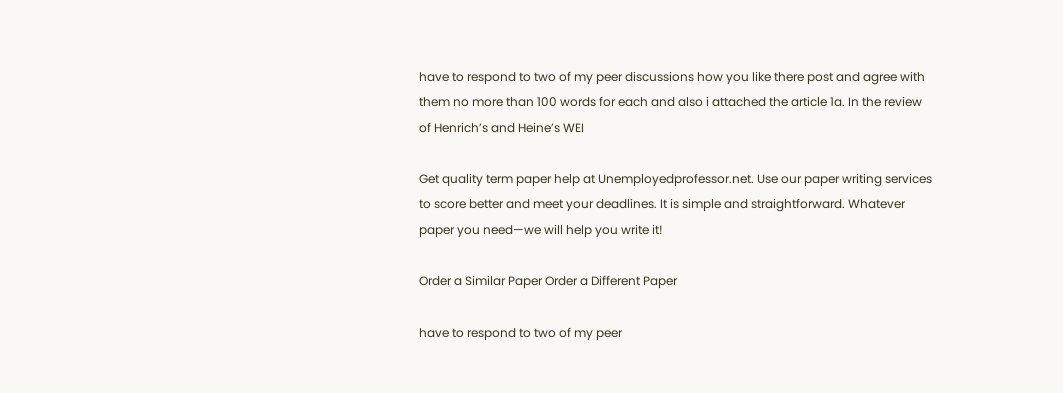have to respond to two of my peer discussions how you like there post and agree with them no more than 100 words for each and also i attached the article 1a. In the review of Henrich’s and Heine’s WEI

Get quality term paper help at Unemployedprofessor.net. Use our paper writing services to score better and meet your deadlines. It is simple and straightforward. Whatever paper you need—we will help you write it!

Order a Similar Paper Order a Different Paper

have to respond to two of my peer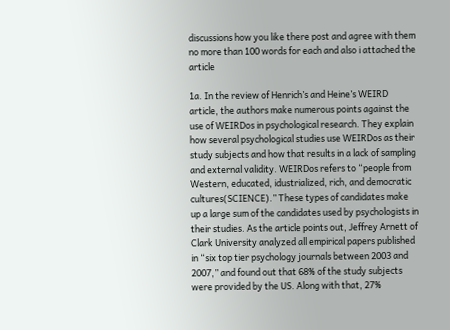discussions how you like there post and agree with them no more than 100 words for each and also i attached the article

1a. In the review of Henrich’s and Heine’s WEIRD article, the authors make numerous points against the use of WEIRDos in psychological research. They explain how several psychological studies use WEIRDos as their study subjects and how that results in a lack of sampling and external validity. WEIRDos refers to “people from Western, educated, idustrialized, rich, and democratic cultures(SCIENCE).” These types of candidates make up a large sum of the candidates used by psychologists in their studies. As the article points out, Jeffrey Arnett of Clark University analyzed all empirical papers published in “six top tier psychology journals between 2003 and 2007,” and found out that 68% of the study subjects were provided by the US. Along with that, 27%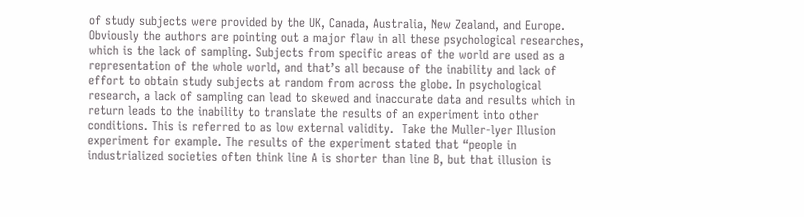of study subjects were provided by the UK, Canada, Australia, New Zealand, and Europe. Obviously the authors are pointing out a major flaw in all these psychological researches, which is the lack of sampling. Subjects from specific areas of the world are used as a representation of the whole world, and that’s all because of the inability and lack of effort to obtain study subjects at random from across the globe. In psychological research, a lack of sampling can lead to skewed and inaccurate data and results which in return leads to the inability to translate the results of an experiment into other conditions. This is referred to as low external validity.  Take the Muller-lyer Illusion experiment for example. The results of the experiment stated that “people in industrialized societies often think line A is shorter than line B, but that illusion is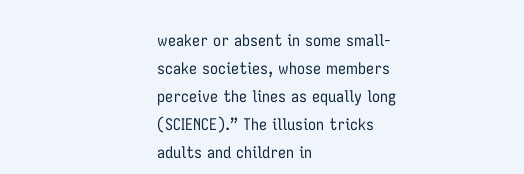weaker or absent in some small-scake societies, whose members perceive the lines as equally long (SCIENCE).” The illusion tricks adults and children in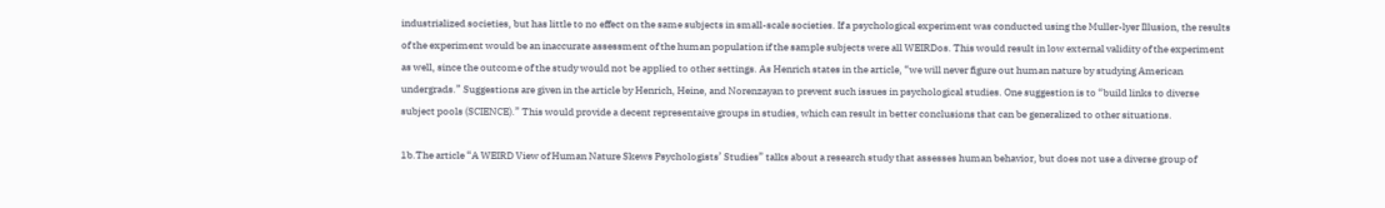industrialized societies, but has little to no effect on the same subjects in small-scale societies. If a psychological experiment was conducted using the Muller-lyer Illusion, the results of the experiment would be an inaccurate assessment of the human population if the sample subjects were all WEIRDos. This would result in low external validity of the experiment as well, since the outcome of the study would not be applied to other settings. As Henrich states in the article, “we will never figure out human nature by studying American undergrads.” Suggestions are given in the article by Henrich, Heine, and Norenzayan to prevent such issues in psychological studies. One suggestion is to “build links to diverse subject pools (SCIENCE).” This would provide a decent representaive groups in studies, which can result in better conclusions that can be generalized to other situations.

1b.The article “A WEIRD View of Human Nature Skews Psychologists’ Studies” talks about a research study that assesses human behavior, but does not use a diverse group of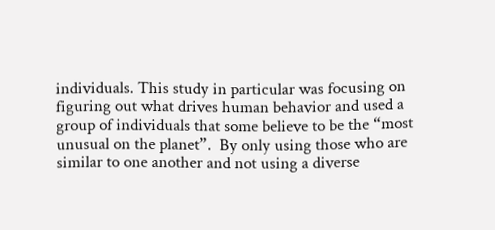individuals. This study in particular was focusing on figuring out what drives human behavior and used a group of individuals that some believe to be the “most unusual on the planet”.  By only using those who are similar to one another and not using a diverse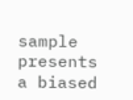sample presents a biased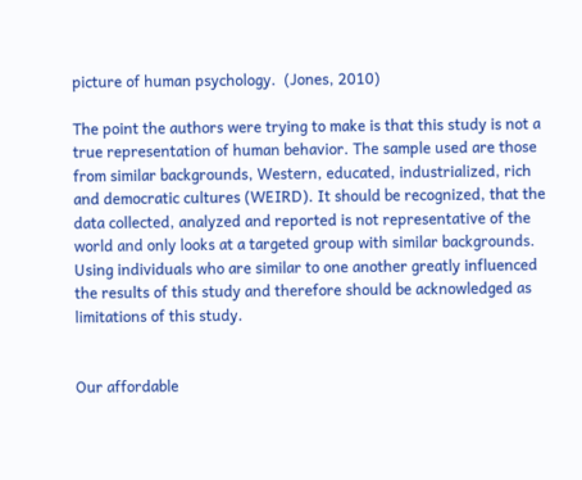picture of human psychology.  (Jones, 2010)

The point the authors were trying to make is that this study is not a true representation of human behavior. The sample used are those from similar backgrounds, Western, educated, industrialized, rich and democratic cultures (WEIRD). It should be recognized, that the data collected, analyzed and reported is not representative of the world and only looks at a targeted group with similar backgrounds. Using individuals who are similar to one another greatly influenced the results of this study and therefore should be acknowledged as limitations of this study.


Our affordable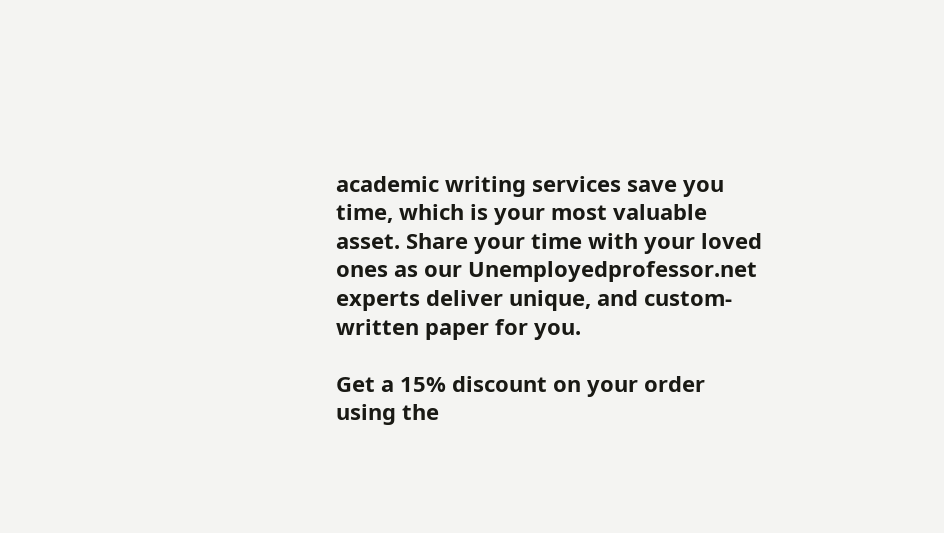academic writing services save you time, which is your most valuable asset. Share your time with your loved ones as our Unemployedprofessor.net experts deliver unique, and custom-written paper for you.

Get a 15% discount on your order using the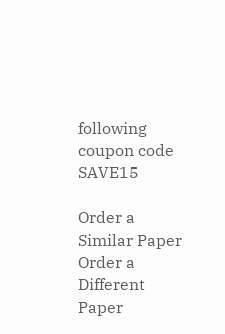following coupon code SAVE15

Order a Similar Paper Order a Different Paper